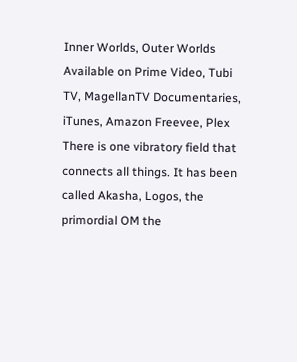Inner Worlds, Outer Worlds
Available on Prime Video, Tubi TV, MagellanTV Documentaries, iTunes, Amazon Freevee, Plex
There is one vibratory field that connects all things. It has been called Akasha, Logos, the primordial OM the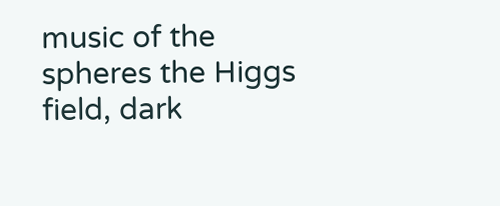music of the spheres the Higgs field, dark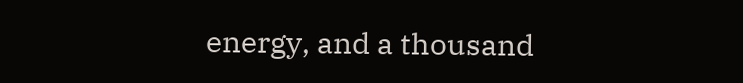energy, and a thousand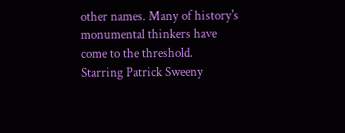other names. Many of history's monumental thinkers have come to the threshold.
Starring Patrick Sweeny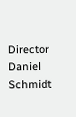Director Daniel Schmidt